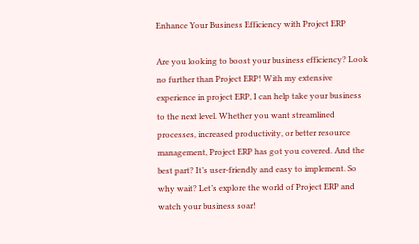Enhance Your Business Efficiency with Project ERP

Are you looking to boost your business efficiency? Look no further than Project ERP! With my extensive experience in project ERP, I can help take your business to the next level. Whether you want streamlined processes, increased productivity, or better resource management, Project ERP has got you covered. And the best part? It’s user-friendly and easy to implement. So why wait? Let’s explore the world of Project ERP and watch your business soar!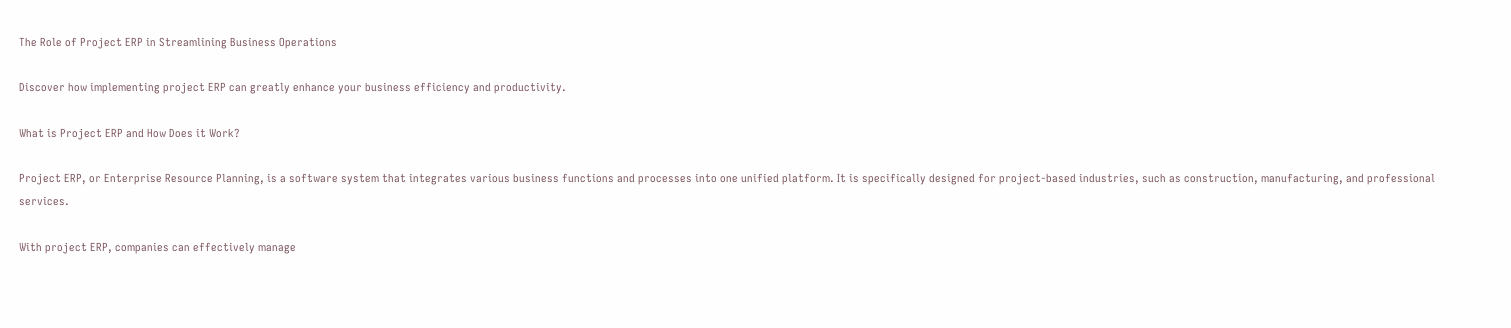The Role of Project ERP in Streamlining Business Operations

Discover how implementing project ERP can greatly enhance your business efficiency and productivity.

What is Project ERP and How Does it Work?

Project ERP, or Enterprise Resource Planning, is a software system that integrates various business functions and processes into one unified platform. It is specifically designed for project-based industries, such as construction, manufacturing, and professional services.

With project ERP, companies can effectively manage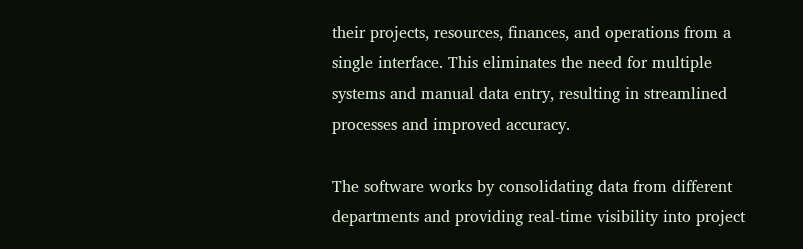their projects, resources, finances, and operations from a single interface. This eliminates the need for multiple systems and manual data entry, resulting in streamlined processes and improved accuracy.

The software works by consolidating data from different departments and providing real-time visibility into project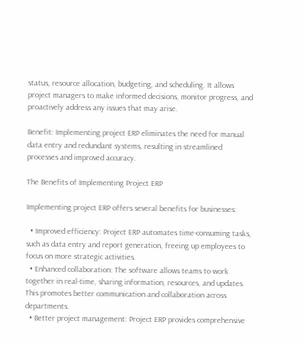status, resource allocation, budgeting, and scheduling. It allows project managers to make informed decisions, monitor progress, and proactively address any issues that may arise.

Benefit: Implementing project ERP eliminates the need for manual data entry and redundant systems, resulting in streamlined processes and improved accuracy.

The Benefits of Implementing Project ERP

Implementing project ERP offers several benefits for businesses:

  • Improved efficiency: Project ERP automates time-consuming tasks, such as data entry and report generation, freeing up employees to focus on more strategic activities.
  • Enhanced collaboration: The software allows teams to work together in real-time, sharing information, resources, and updates. This promotes better communication and collaboration across departments.
  • Better project management: Project ERP provides comprehensive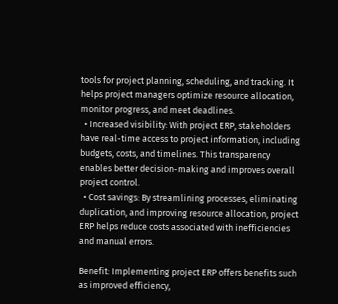tools for project planning, scheduling, and tracking. It helps project managers optimize resource allocation, monitor progress, and meet deadlines.
  • Increased visibility: With project ERP, stakeholders have real-time access to project information, including budgets, costs, and timelines. This transparency enables better decision-making and improves overall project control.
  • Cost savings: By streamlining processes, eliminating duplication, and improving resource allocation, project ERP helps reduce costs associated with inefficiencies and manual errors.

Benefit: Implementing project ERP offers benefits such as improved efficiency,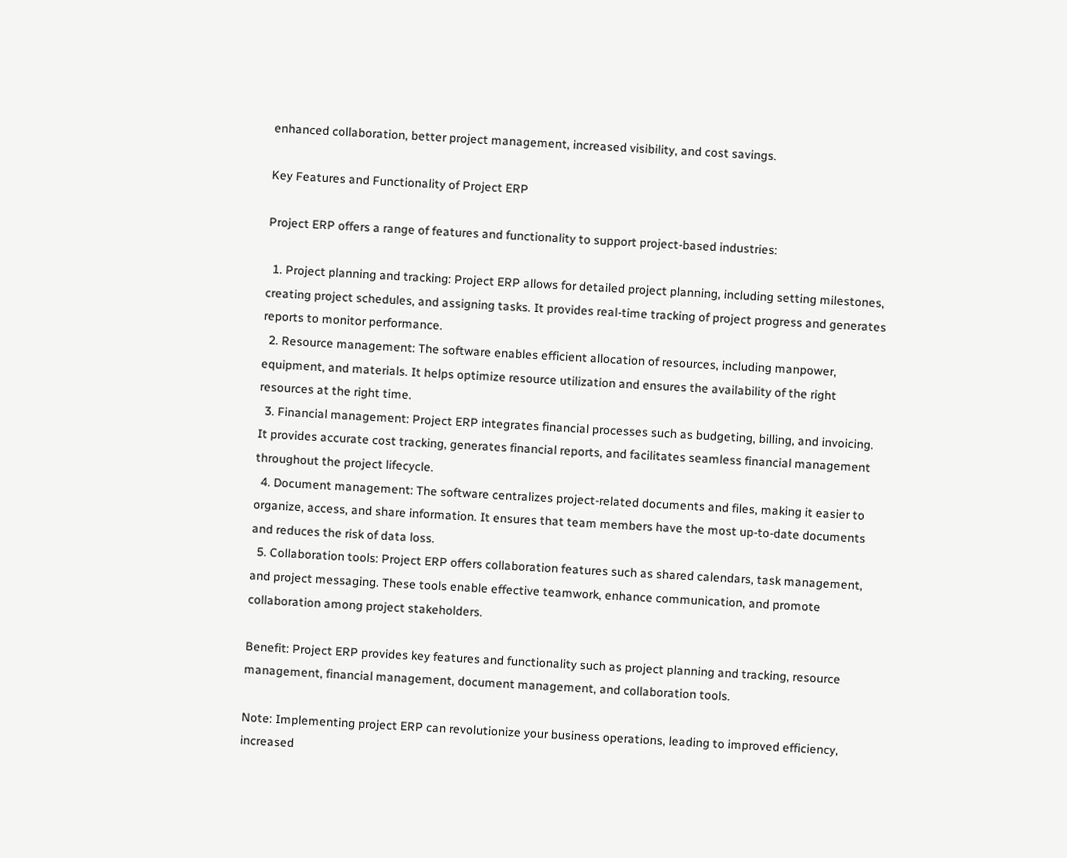enhanced collaboration, better project management, increased visibility, and cost savings.

Key Features and Functionality of Project ERP

Project ERP offers a range of features and functionality to support project-based industries:

  1. Project planning and tracking: Project ERP allows for detailed project planning, including setting milestones, creating project schedules, and assigning tasks. It provides real-time tracking of project progress and generates reports to monitor performance.
  2. Resource management: The software enables efficient allocation of resources, including manpower, equipment, and materials. It helps optimize resource utilization and ensures the availability of the right resources at the right time.
  3. Financial management: Project ERP integrates financial processes such as budgeting, billing, and invoicing. It provides accurate cost tracking, generates financial reports, and facilitates seamless financial management throughout the project lifecycle.
  4. Document management: The software centralizes project-related documents and files, making it easier to organize, access, and share information. It ensures that team members have the most up-to-date documents and reduces the risk of data loss.
  5. Collaboration tools: Project ERP offers collaboration features such as shared calendars, task management, and project messaging. These tools enable effective teamwork, enhance communication, and promote collaboration among project stakeholders.

Benefit: Project ERP provides key features and functionality such as project planning and tracking, resource management, financial management, document management, and collaboration tools.

Note: Implementing project ERP can revolutionize your business operations, leading to improved efficiency, increased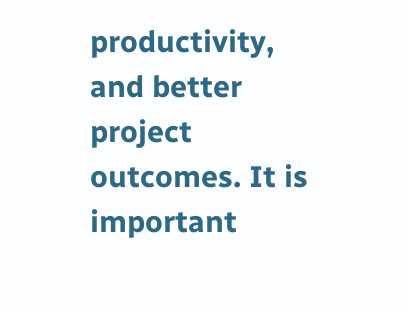productivity, and better project outcomes. It is important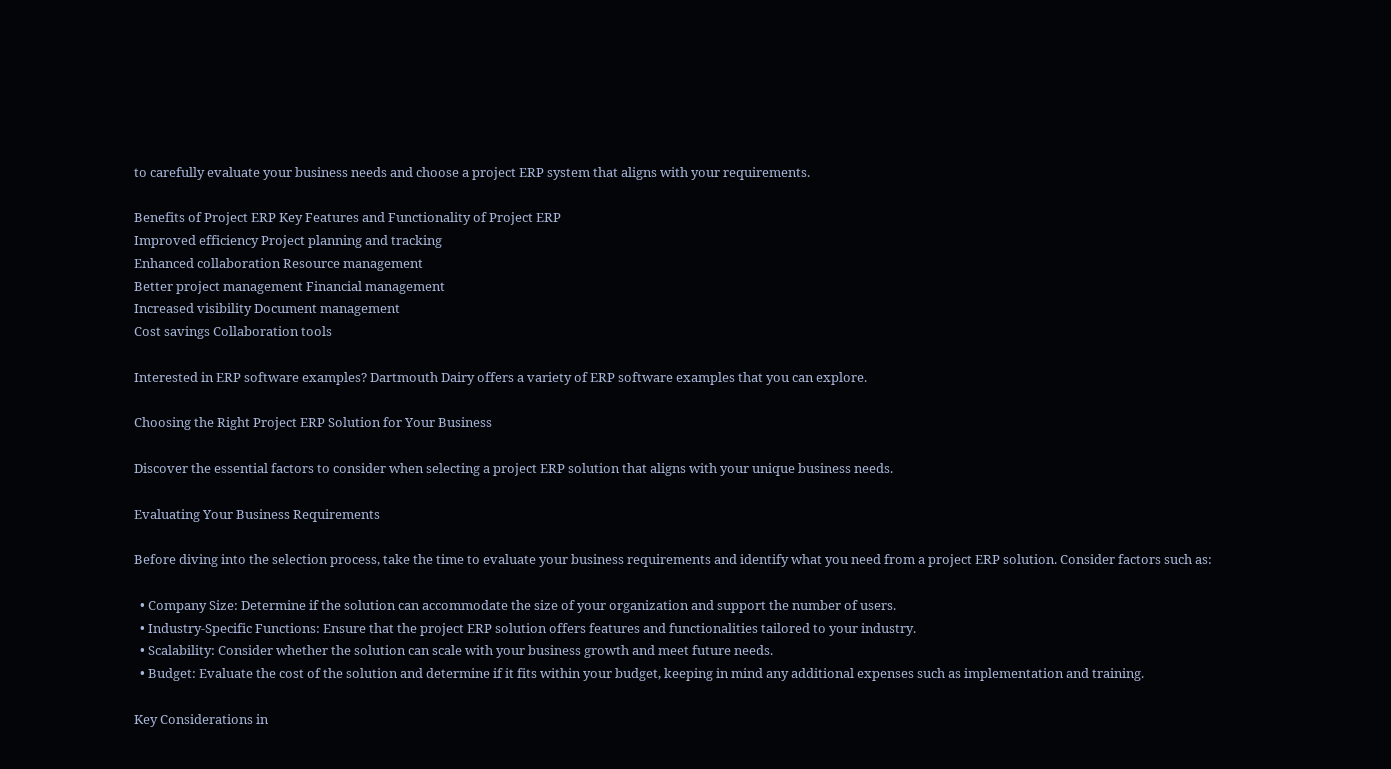to carefully evaluate your business needs and choose a project ERP system that aligns with your requirements.

Benefits of Project ERP Key Features and Functionality of Project ERP
Improved efficiency Project planning and tracking
Enhanced collaboration Resource management
Better project management Financial management
Increased visibility Document management
Cost savings Collaboration tools

Interested in ERP software examples? Dartmouth Dairy offers a variety of ERP software examples that you can explore.

Choosing the Right Project ERP Solution for Your Business

Discover the essential factors to consider when selecting a project ERP solution that aligns with your unique business needs.

Evaluating Your Business Requirements

Before diving into the selection process, take the time to evaluate your business requirements and identify what you need from a project ERP solution. Consider factors such as:

  • Company Size: Determine if the solution can accommodate the size of your organization and support the number of users.
  • Industry-Specific Functions: Ensure that the project ERP solution offers features and functionalities tailored to your industry.
  • Scalability: Consider whether the solution can scale with your business growth and meet future needs.
  • Budget: Evaluate the cost of the solution and determine if it fits within your budget, keeping in mind any additional expenses such as implementation and training.

Key Considerations in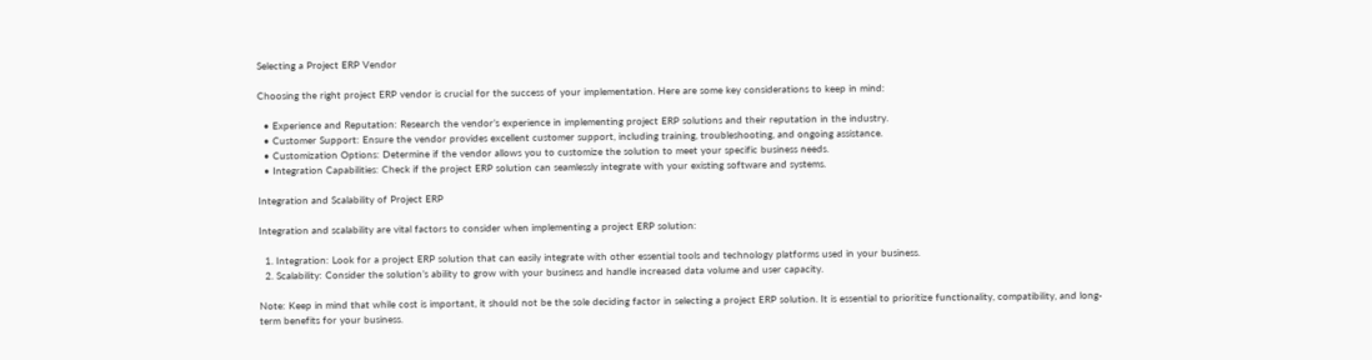Selecting a Project ERP Vendor

Choosing the right project ERP vendor is crucial for the success of your implementation. Here are some key considerations to keep in mind:

  • Experience and Reputation: Research the vendor’s experience in implementing project ERP solutions and their reputation in the industry.
  • Customer Support: Ensure the vendor provides excellent customer support, including training, troubleshooting, and ongoing assistance.
  • Customization Options: Determine if the vendor allows you to customize the solution to meet your specific business needs.
  • Integration Capabilities: Check if the project ERP solution can seamlessly integrate with your existing software and systems.

Integration and Scalability of Project ERP

Integration and scalability are vital factors to consider when implementing a project ERP solution:

  1. Integration: Look for a project ERP solution that can easily integrate with other essential tools and technology platforms used in your business.
  2. Scalability: Consider the solution’s ability to grow with your business and handle increased data volume and user capacity.

Note: Keep in mind that while cost is important, it should not be the sole deciding factor in selecting a project ERP solution. It is essential to prioritize functionality, compatibility, and long-term benefits for your business.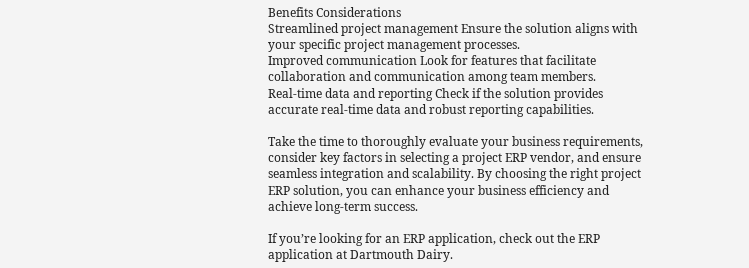Benefits Considerations
Streamlined project management Ensure the solution aligns with your specific project management processes.
Improved communication Look for features that facilitate collaboration and communication among team members.
Real-time data and reporting Check if the solution provides accurate real-time data and robust reporting capabilities.

Take the time to thoroughly evaluate your business requirements, consider key factors in selecting a project ERP vendor, and ensure seamless integration and scalability. By choosing the right project ERP solution, you can enhance your business efficiency and achieve long-term success.

If you’re looking for an ERP application, check out the ERP application at Dartmouth Dairy.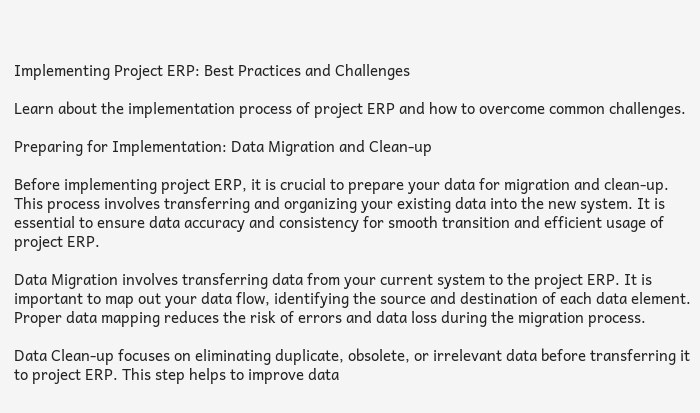Implementing Project ERP: Best Practices and Challenges

Learn about the implementation process of project ERP and how to overcome common challenges.

Preparing for Implementation: Data Migration and Clean-up

Before implementing project ERP, it is crucial to prepare your data for migration and clean-up. This process involves transferring and organizing your existing data into the new system. It is essential to ensure data accuracy and consistency for smooth transition and efficient usage of project ERP.

Data Migration involves transferring data from your current system to the project ERP. It is important to map out your data flow, identifying the source and destination of each data element. Proper data mapping reduces the risk of errors and data loss during the migration process.

Data Clean-up focuses on eliminating duplicate, obsolete, or irrelevant data before transferring it to project ERP. This step helps to improve data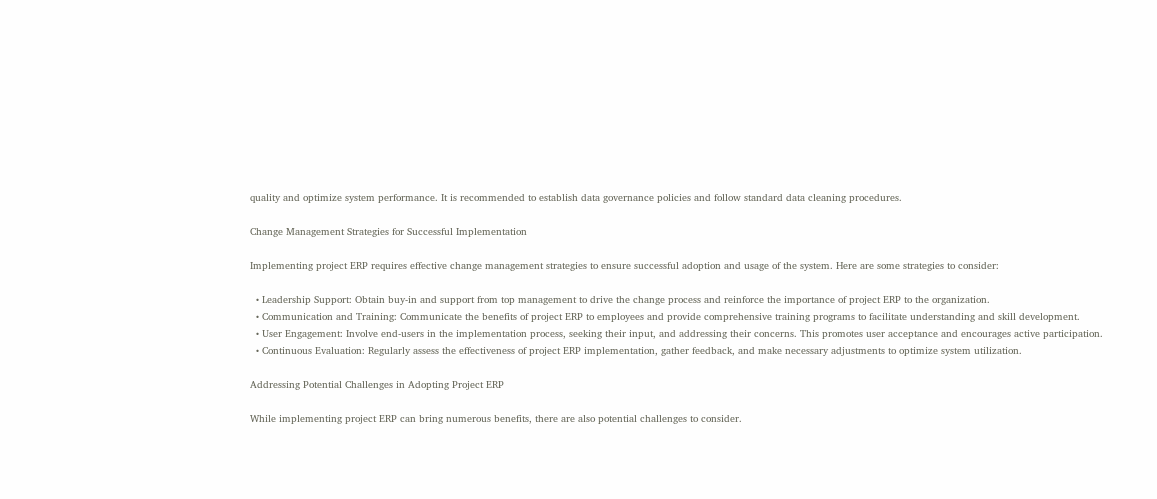quality and optimize system performance. It is recommended to establish data governance policies and follow standard data cleaning procedures.

Change Management Strategies for Successful Implementation

Implementing project ERP requires effective change management strategies to ensure successful adoption and usage of the system. Here are some strategies to consider:

  • Leadership Support: Obtain buy-in and support from top management to drive the change process and reinforce the importance of project ERP to the organization.
  • Communication and Training: Communicate the benefits of project ERP to employees and provide comprehensive training programs to facilitate understanding and skill development.
  • User Engagement: Involve end-users in the implementation process, seeking their input, and addressing their concerns. This promotes user acceptance and encourages active participation.
  • Continuous Evaluation: Regularly assess the effectiveness of project ERP implementation, gather feedback, and make necessary adjustments to optimize system utilization.

Addressing Potential Challenges in Adopting Project ERP

While implementing project ERP can bring numerous benefits, there are also potential challenges to consider.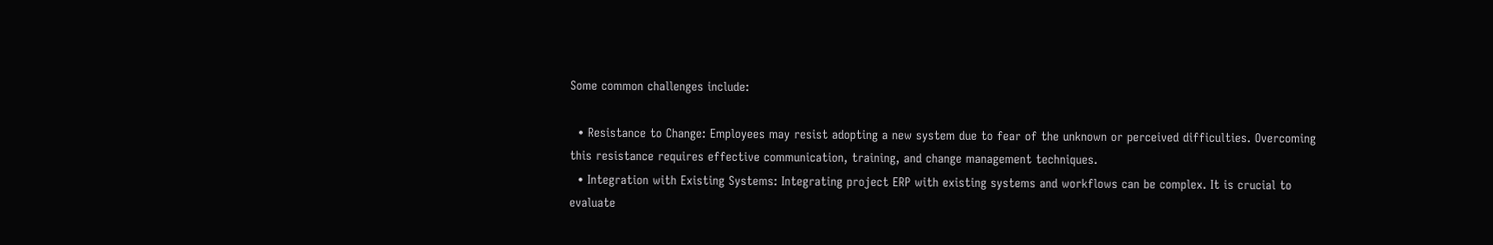Some common challenges include:

  • Resistance to Change: Employees may resist adopting a new system due to fear of the unknown or perceived difficulties. Overcoming this resistance requires effective communication, training, and change management techniques.
  • Integration with Existing Systems: Integrating project ERP with existing systems and workflows can be complex. It is crucial to evaluate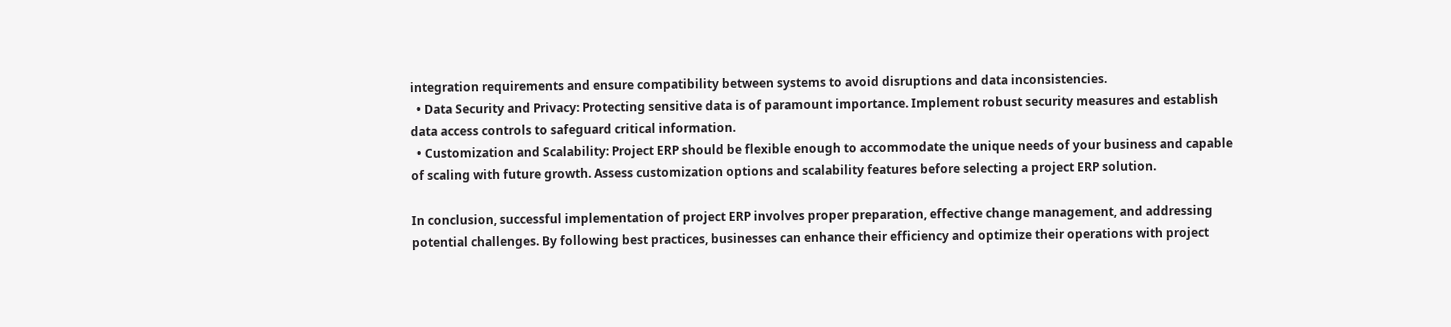integration requirements and ensure compatibility between systems to avoid disruptions and data inconsistencies.
  • Data Security and Privacy: Protecting sensitive data is of paramount importance. Implement robust security measures and establish data access controls to safeguard critical information.
  • Customization and Scalability: Project ERP should be flexible enough to accommodate the unique needs of your business and capable of scaling with future growth. Assess customization options and scalability features before selecting a project ERP solution.

In conclusion, successful implementation of project ERP involves proper preparation, effective change management, and addressing potential challenges. By following best practices, businesses can enhance their efficiency and optimize their operations with project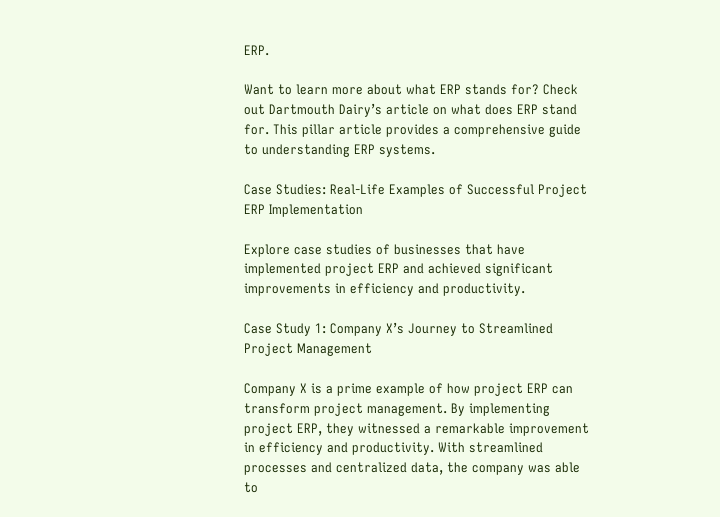ERP.

Want to learn more about what ERP stands for? Check out Dartmouth Dairy’s article on what does ERP stand for. This pillar article provides a comprehensive guide to understanding ERP systems.

Case Studies: Real-Life Examples of Successful Project ERP Implementation

Explore case studies of businesses that have implemented project ERP and achieved significant improvements in efficiency and productivity.

Case Study 1: Company X’s Journey to Streamlined Project Management

Company X is a prime example of how project ERP can transform project management. By implementing project ERP, they witnessed a remarkable improvement in efficiency and productivity. With streamlined processes and centralized data, the company was able to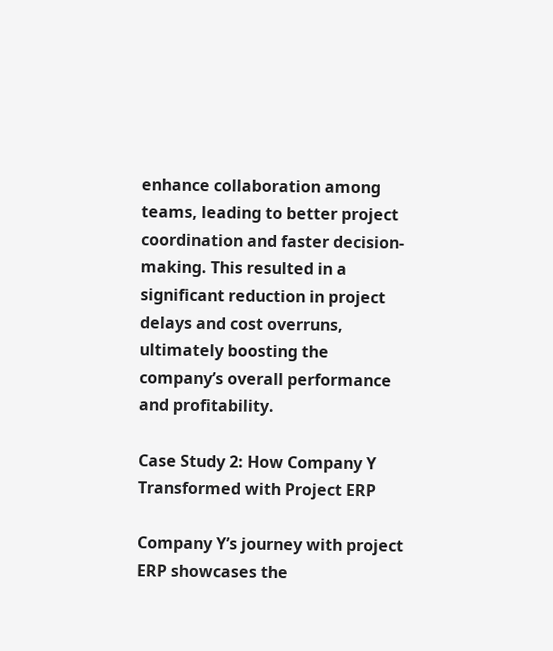enhance collaboration among teams, leading to better project coordination and faster decision-making. This resulted in a significant reduction in project delays and cost overruns, ultimately boosting the company’s overall performance and profitability.

Case Study 2: How Company Y Transformed with Project ERP

Company Y’s journey with project ERP showcases the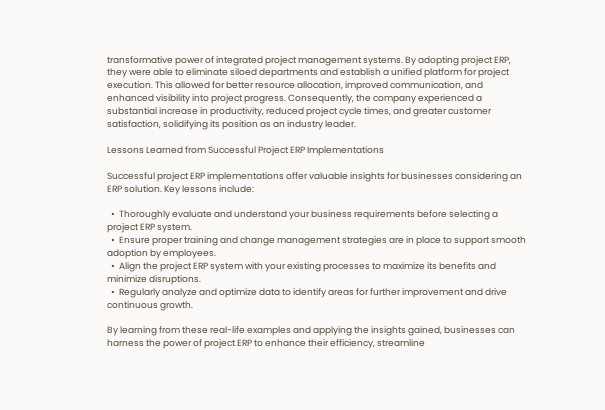transformative power of integrated project management systems. By adopting project ERP, they were able to eliminate siloed departments and establish a unified platform for project execution. This allowed for better resource allocation, improved communication, and enhanced visibility into project progress. Consequently, the company experienced a substantial increase in productivity, reduced project cycle times, and greater customer satisfaction, solidifying its position as an industry leader.

Lessons Learned from Successful Project ERP Implementations

Successful project ERP implementations offer valuable insights for businesses considering an ERP solution. Key lessons include:

  •  Thoroughly evaluate and understand your business requirements before selecting a project ERP system.
  •  Ensure proper training and change management strategies are in place to support smooth adoption by employees.
  •  Align the project ERP system with your existing processes to maximize its benefits and minimize disruptions.
  •  Regularly analyze and optimize data to identify areas for further improvement and drive continuous growth.

By learning from these real-life examples and applying the insights gained, businesses can harness the power of project ERP to enhance their efficiency, streamline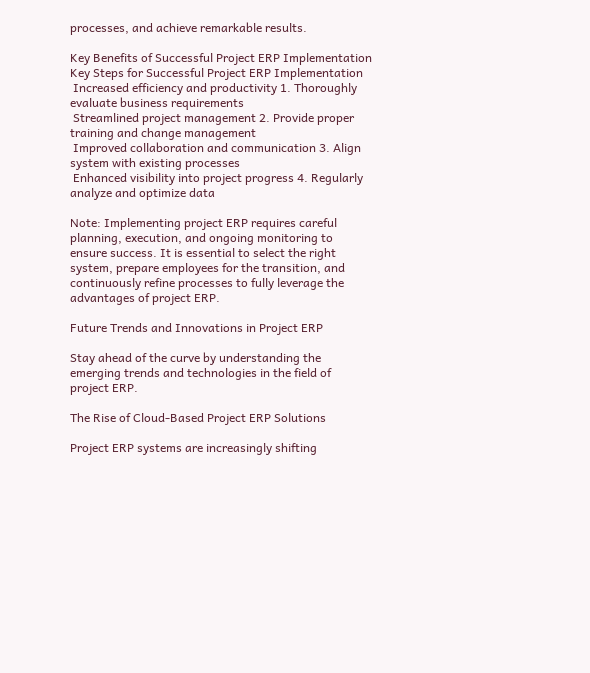processes, and achieve remarkable results.

Key Benefits of Successful Project ERP Implementation Key Steps for Successful Project ERP Implementation
 Increased efficiency and productivity 1. Thoroughly evaluate business requirements
 Streamlined project management 2. Provide proper training and change management
 Improved collaboration and communication 3. Align system with existing processes
 Enhanced visibility into project progress 4. Regularly analyze and optimize data

Note: Implementing project ERP requires careful planning, execution, and ongoing monitoring to ensure success. It is essential to select the right system, prepare employees for the transition, and continuously refine processes to fully leverage the advantages of project ERP.

Future Trends and Innovations in Project ERP

Stay ahead of the curve by understanding the emerging trends and technologies in the field of project ERP.

The Rise of Cloud-Based Project ERP Solutions

Project ERP systems are increasingly shifting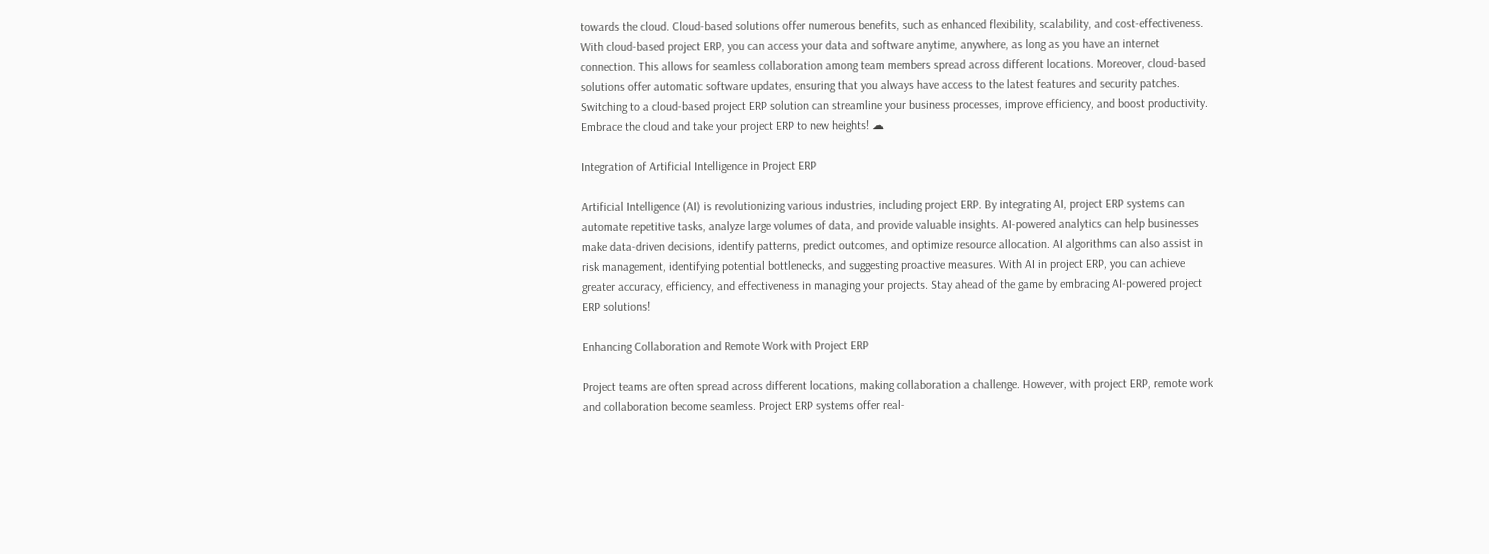towards the cloud. Cloud-based solutions offer numerous benefits, such as enhanced flexibility, scalability, and cost-effectiveness. With cloud-based project ERP, you can access your data and software anytime, anywhere, as long as you have an internet connection. This allows for seamless collaboration among team members spread across different locations. Moreover, cloud-based solutions offer automatic software updates, ensuring that you always have access to the latest features and security patches. Switching to a cloud-based project ERP solution can streamline your business processes, improve efficiency, and boost productivity. Embrace the cloud and take your project ERP to new heights! ☁

Integration of Artificial Intelligence in Project ERP

Artificial Intelligence (AI) is revolutionizing various industries, including project ERP. By integrating AI, project ERP systems can automate repetitive tasks, analyze large volumes of data, and provide valuable insights. AI-powered analytics can help businesses make data-driven decisions, identify patterns, predict outcomes, and optimize resource allocation. AI algorithms can also assist in risk management, identifying potential bottlenecks, and suggesting proactive measures. With AI in project ERP, you can achieve greater accuracy, efficiency, and effectiveness in managing your projects. Stay ahead of the game by embracing AI-powered project ERP solutions!

Enhancing Collaboration and Remote Work with Project ERP

Project teams are often spread across different locations, making collaboration a challenge. However, with project ERP, remote work and collaboration become seamless. Project ERP systems offer real-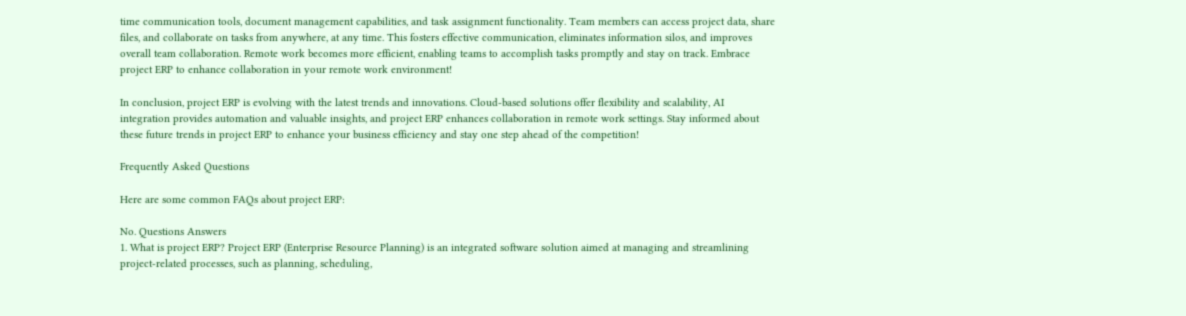time communication tools, document management capabilities, and task assignment functionality. Team members can access project data, share files, and collaborate on tasks from anywhere, at any time. This fosters effective communication, eliminates information silos, and improves overall team collaboration. Remote work becomes more efficient, enabling teams to accomplish tasks promptly and stay on track. Embrace project ERP to enhance collaboration in your remote work environment!

In conclusion, project ERP is evolving with the latest trends and innovations. Cloud-based solutions offer flexibility and scalability, AI integration provides automation and valuable insights, and project ERP enhances collaboration in remote work settings. Stay informed about these future trends in project ERP to enhance your business efficiency and stay one step ahead of the competition!

Frequently Asked Questions

Here are some common FAQs about project ERP:

No. Questions Answers
1. What is project ERP? Project ERP (Enterprise Resource Planning) is an integrated software solution aimed at managing and streamlining project-related processes, such as planning, scheduling,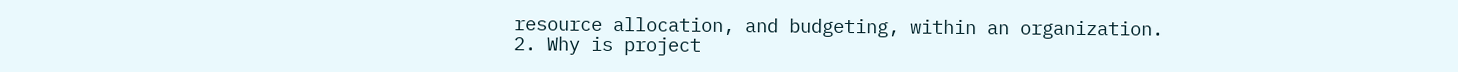resource allocation, and budgeting, within an organization.
2. Why is project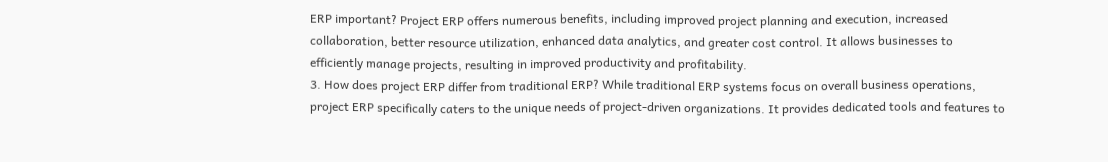ERP important? Project ERP offers numerous benefits, including improved project planning and execution, increased collaboration, better resource utilization, enhanced data analytics, and greater cost control. It allows businesses to efficiently manage projects, resulting in improved productivity and profitability.
3. How does project ERP differ from traditional ERP? While traditional ERP systems focus on overall business operations, project ERP specifically caters to the unique needs of project-driven organizations. It provides dedicated tools and features to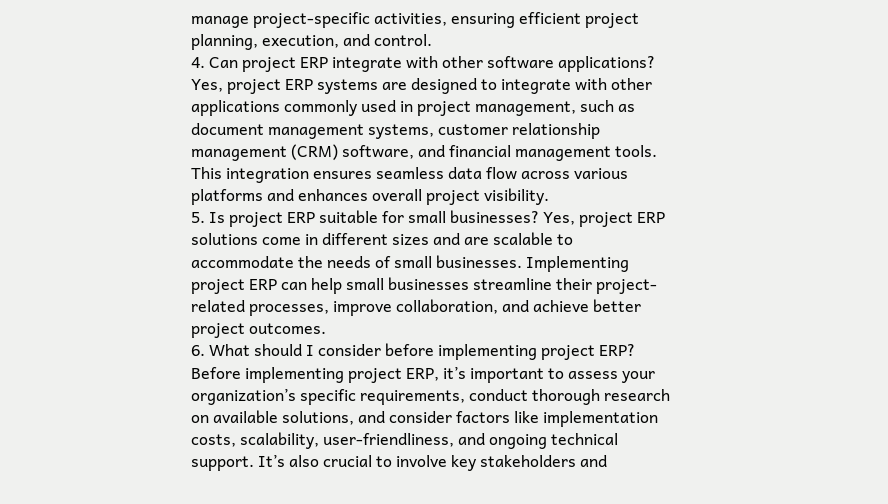manage project-specific activities, ensuring efficient project planning, execution, and control.
4. Can project ERP integrate with other software applications? Yes, project ERP systems are designed to integrate with other applications commonly used in project management, such as document management systems, customer relationship management (CRM) software, and financial management tools. This integration ensures seamless data flow across various platforms and enhances overall project visibility.
5. Is project ERP suitable for small businesses? Yes, project ERP solutions come in different sizes and are scalable to accommodate the needs of small businesses. Implementing project ERP can help small businesses streamline their project-related processes, improve collaboration, and achieve better project outcomes.
6. What should I consider before implementing project ERP? Before implementing project ERP, it’s important to assess your organization’s specific requirements, conduct thorough research on available solutions, and consider factors like implementation costs, scalability, user-friendliness, and ongoing technical support. It’s also crucial to involve key stakeholders and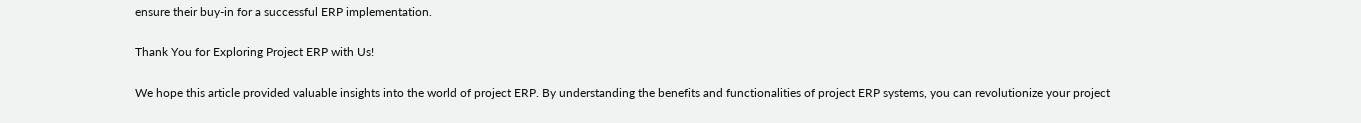ensure their buy-in for a successful ERP implementation.

Thank You for Exploring Project ERP with Us!

We hope this article provided valuable insights into the world of project ERP. By understanding the benefits and functionalities of project ERP systems, you can revolutionize your project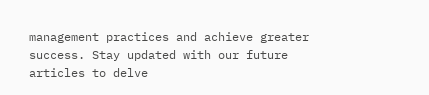management practices and achieve greater success. Stay updated with our future articles to delve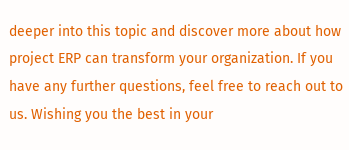deeper into this topic and discover more about how project ERP can transform your organization. If you have any further questions, feel free to reach out to us. Wishing you the best in your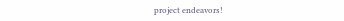project endeavors!